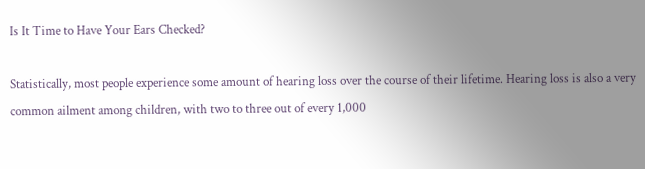Is It Time to Have Your Ears Checked?

Statistically, most people experience some amount of hearing loss over the course of their lifetime. Hearing loss is also a very common ailment among children, with two to three out of every 1,000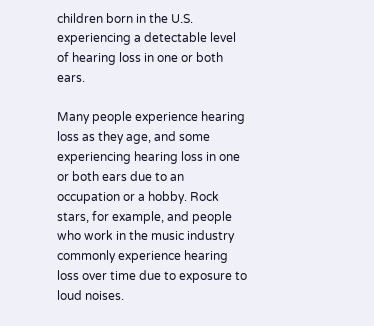children born in the U.S. experiencing a detectable level of hearing loss in one or both ears.

Many people experience hearing loss as they age, and some experiencing hearing loss in one or both ears due to an occupation or a hobby. Rock stars, for example, and people who work in the music industry commonly experience hearing loss over time due to exposure to loud noises.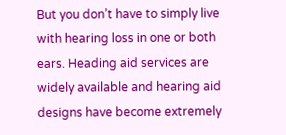But you don’t have to simply live with hearing loss in one or both ears. Heading aid services are widely available and hearing aid designs have become extremely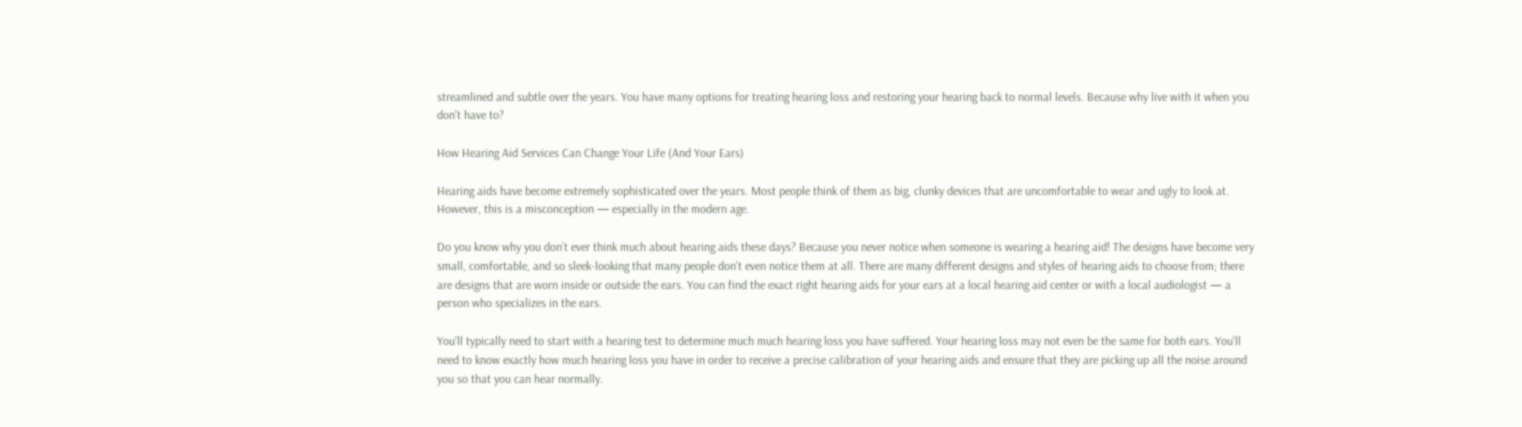streamlined and subtle over the years. You have many options for treating hearing loss and restoring your hearing back to normal levels. Because why live with it when you don’t have to?

How Hearing Aid Services Can Change Your Life (And Your Ears)

Hearing aids have become extremely sophisticated over the years. Most people think of them as big, clunky devices that are uncomfortable to wear and ugly to look at. However, this is a misconception — especially in the modern age.

Do you know why you don’t ever think much about hearing aids these days? Because you never notice when someone is wearing a hearing aid! The designs have become very small, comfortable, and so sleek-looking that many people don’t even notice them at all. There are many different designs and styles of hearing aids to choose from; there are designs that are worn inside or outside the ears. You can find the exact right hearing aids for your ears at a local hearing aid center or with a local audiologist — a person who specializes in the ears.

You’ll typically need to start with a hearing test to determine much much hearing loss you have suffered. Your hearing loss may not even be the same for both ears. You’ll need to know exactly how much hearing loss you have in order to receive a precise calibration of your hearing aids and ensure that they are picking up all the noise around you so that you can hear normally.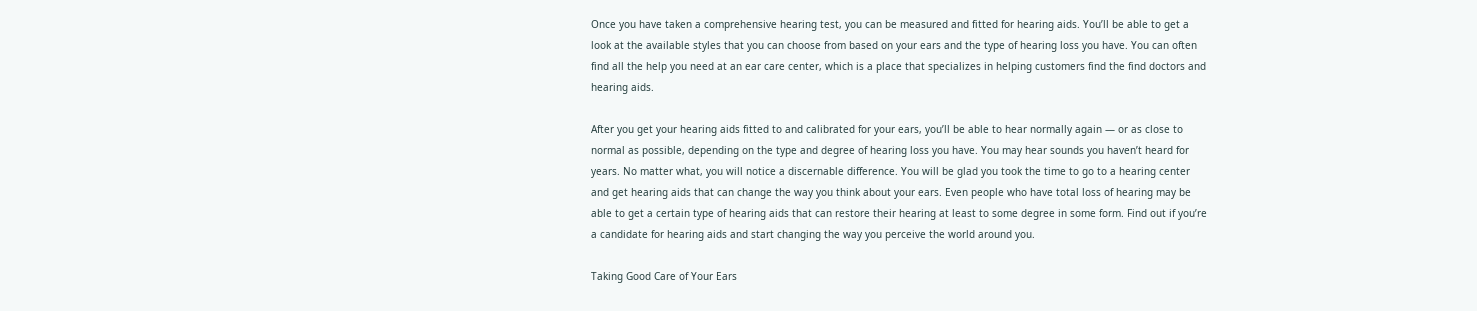Once you have taken a comprehensive hearing test, you can be measured and fitted for hearing aids. You’ll be able to get a look at the available styles that you can choose from based on your ears and the type of hearing loss you have. You can often find all the help you need at an ear care center, which is a place that specializes in helping customers find the find doctors and hearing aids.

After you get your hearing aids fitted to and calibrated for your ears, you’ll be able to hear normally again — or as close to normal as possible, depending on the type and degree of hearing loss you have. You may hear sounds you haven’t heard for years. No matter what, you will notice a discernable difference. You will be glad you took the time to go to a hearing center and get hearing aids that can change the way you think about your ears. Even people who have total loss of hearing may be able to get a certain type of hearing aids that can restore their hearing at least to some degree in some form. Find out if you’re a candidate for hearing aids and start changing the way you perceive the world around you.

Taking Good Care of Your Ears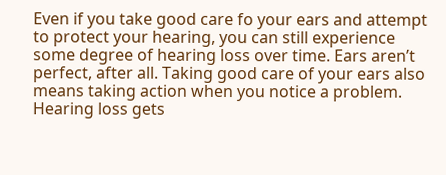Even if you take good care fo your ears and attempt to protect your hearing, you can still experience some degree of hearing loss over time. Ears aren’t perfect, after all. Taking good care of your ears also means taking action when you notice a problem. Hearing loss gets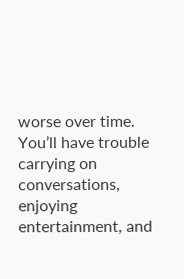worse over time. You’ll have trouble carrying on conversations, enjoying entertainment, and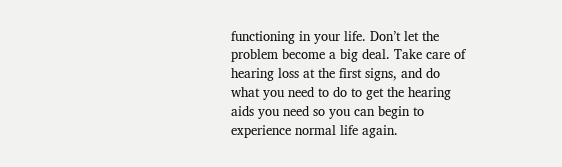functioning in your life. Don’t let the problem become a big deal. Take care of hearing loss at the first signs, and do what you need to do to get the hearing aids you need so you can begin to experience normal life again.